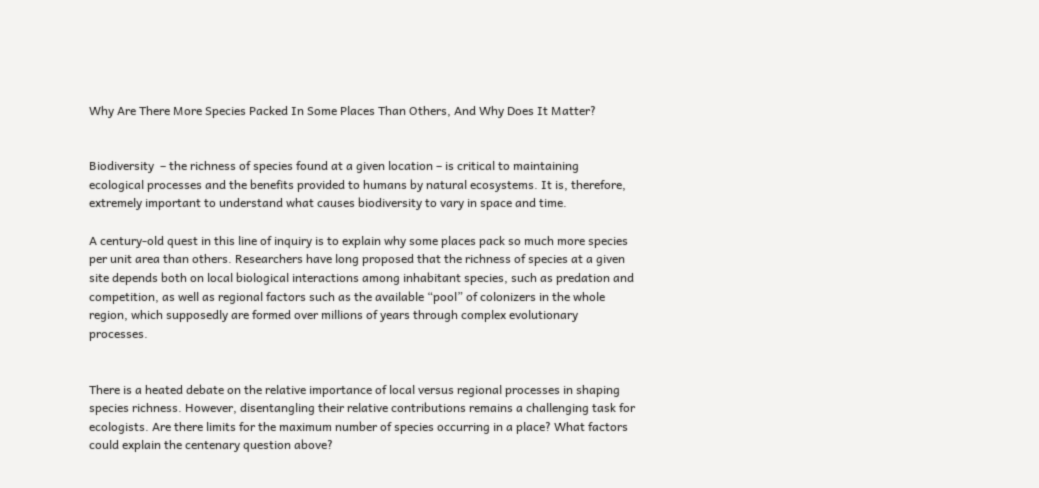Why Are There More Species Packed In Some Places Than Others, And Why Does It Matter?


Biodiversity  – the richness of species found at a given location – is critical to maintaining ecological processes and the benefits provided to humans by natural ecosystems. It is, therefore, extremely important to understand what causes biodiversity to vary in space and time.

A century-old quest in this line of inquiry is to explain why some places pack so much more species per unit area than others. Researchers have long proposed that the richness of species at a given site depends both on local biological interactions among inhabitant species, such as predation and competition, as well as regional factors such as the available “pool” of colonizers in the whole region, which supposedly are formed over millions of years through complex evolutionary processes.


There is a heated debate on the relative importance of local versus regional processes in shaping species richness. However, disentangling their relative contributions remains a challenging task for ecologists. Are there limits for the maximum number of species occurring in a place? What factors could explain the centenary question above?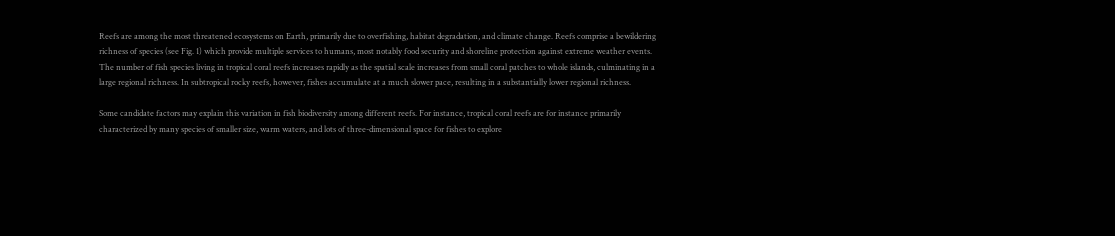Reefs are among the most threatened ecosystems on Earth, primarily due to overfishing, habitat degradation, and climate change. Reefs comprise a bewildering richness of species (see Fig. 1) which provide multiple services to humans, most notably food security and shoreline protection against extreme weather events. The number of fish species living in tropical coral reefs increases rapidly as the spatial scale increases from small coral patches to whole islands, culminating in a large regional richness. In subtropical rocky reefs, however, fishes accumulate at a much slower pace, resulting in a substantially lower regional richness.

Some candidate factors may explain this variation in fish biodiversity among different reefs. For instance, tropical coral reefs are for instance primarily characterized by many species of smaller size, warm waters, and lots of three-dimensional space for fishes to explore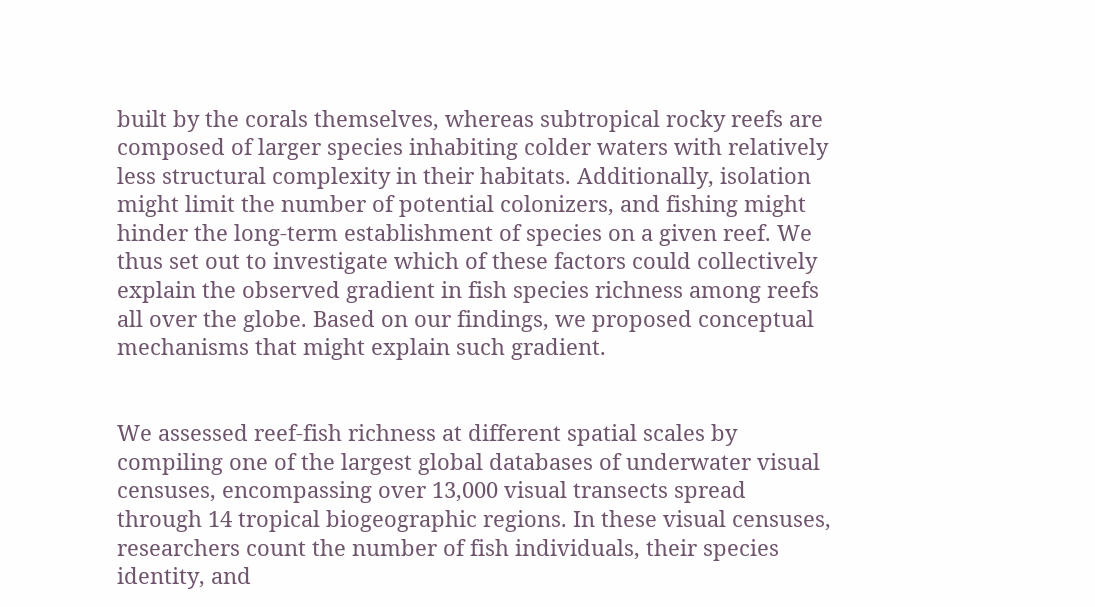built by the corals themselves, whereas subtropical rocky reefs are composed of larger species inhabiting colder waters with relatively less structural complexity in their habitats. Additionally, isolation might limit the number of potential colonizers, and fishing might hinder the long-term establishment of species on a given reef. We thus set out to investigate which of these factors could collectively explain the observed gradient in fish species richness among reefs all over the globe. Based on our findings, we proposed conceptual mechanisms that might explain such gradient.


We assessed reef-fish richness at different spatial scales by compiling one of the largest global databases of underwater visual censuses, encompassing over 13,000 visual transects spread through 14 tropical biogeographic regions. In these visual censuses, researchers count the number of fish individuals, their species identity, and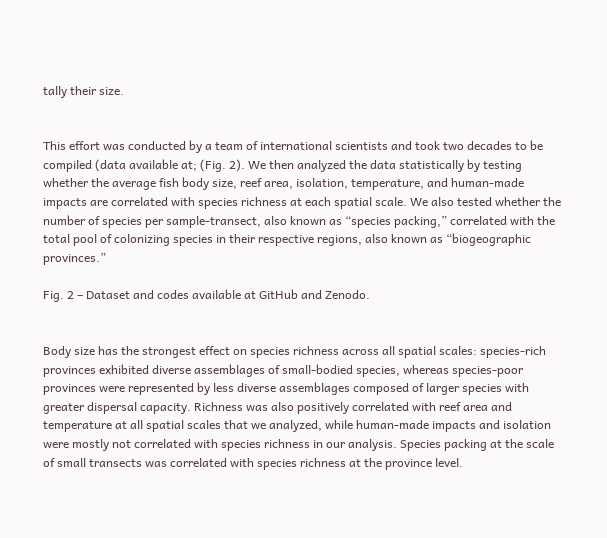tally their size.


This effort was conducted by a team of international scientists and took two decades to be compiled (data available at; (Fig. 2). We then analyzed the data statistically by testing whether the average fish body size, reef area, isolation, temperature, and human-made impacts are correlated with species richness at each spatial scale. We also tested whether the number of species per sample-transect, also known as “species packing,” correlated with the total pool of colonizing species in their respective regions, also known as “biogeographic provinces.”

Fig. 2 – Dataset and codes available at GitHub and Zenodo.


Body size has the strongest effect on species richness across all spatial scales: species‐rich provinces exhibited diverse assemblages of small‐bodied species, whereas species-poor provinces were represented by less diverse assemblages composed of larger species with greater dispersal capacity. Richness was also positively correlated with reef area and temperature at all spatial scales that we analyzed, while human-made impacts and isolation were mostly not correlated with species richness in our analysis. Species packing at the scale of small transects was correlated with species richness at the province level.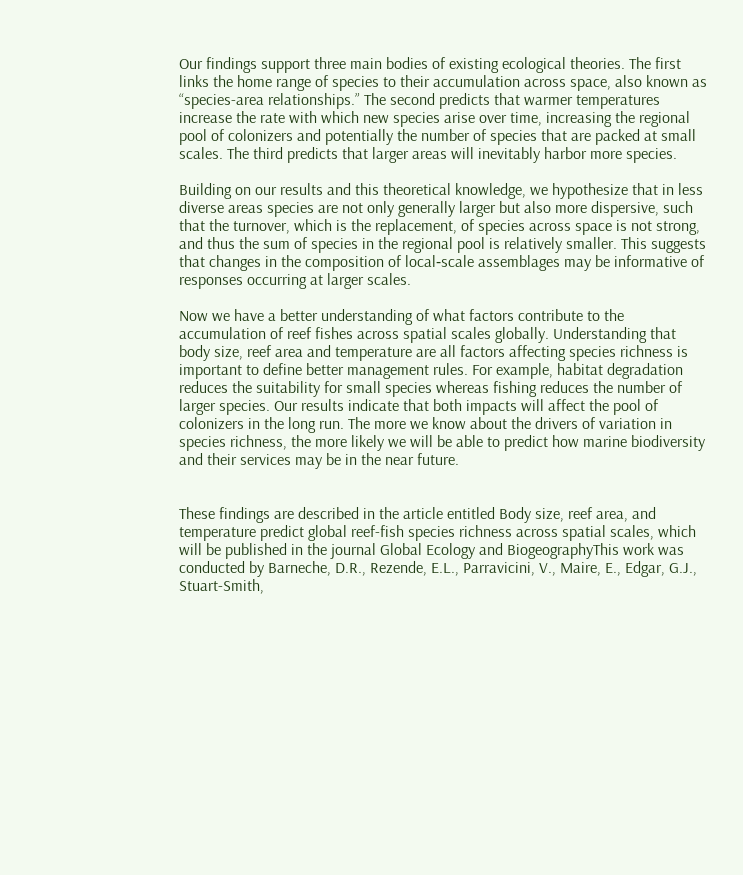Our findings support three main bodies of existing ecological theories. The first links the home range of species to their accumulation across space, also known as “species-area relationships.” The second predicts that warmer temperatures increase the rate with which new species arise over time, increasing the regional pool of colonizers and potentially the number of species that are packed at small scales. The third predicts that larger areas will inevitably harbor more species.

Building on our results and this theoretical knowledge, we hypothesize that in less diverse areas species are not only generally larger but also more dispersive, such that the turnover, which is the replacement, of species across space is not strong, and thus the sum of species in the regional pool is relatively smaller. This suggests that changes in the composition of local‐scale assemblages may be informative of responses occurring at larger scales.

Now we have a better understanding of what factors contribute to the accumulation of reef fishes across spatial scales globally. Understanding that body size, reef area and temperature are all factors affecting species richness is important to define better management rules. For example, habitat degradation reduces the suitability for small species whereas fishing reduces the number of larger species. Our results indicate that both impacts will affect the pool of colonizers in the long run. The more we know about the drivers of variation in species richness, the more likely we will be able to predict how marine biodiversity and their services may be in the near future.


These findings are described in the article entitled Body size, reef area, and temperature predict global reef-fish species richness across spatial scales, which will be published in the journal Global Ecology and BiogeographyThis work was conducted by Barneche, D.R., Rezende, E.L., Parravicini, V., Maire, E., Edgar, G.J., Stuart-Smith,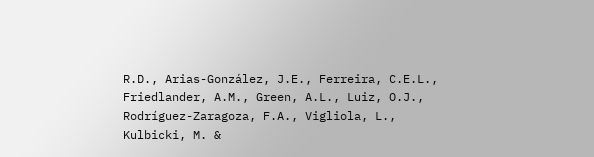R.D., Arias-González, J.E., Ferreira, C.E.L., Friedlander, A.M., Green, A.L., Luiz, O.J., Rodríguez-Zaragoza, F.A., Vigliola, L., Kulbicki, M. &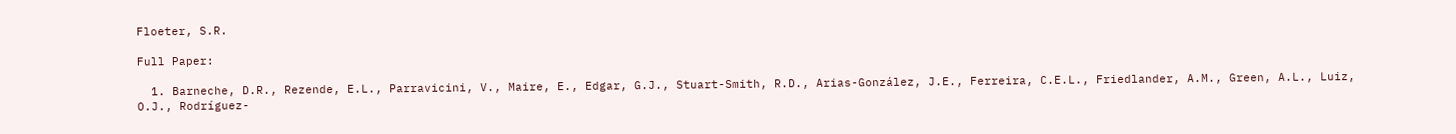Floeter, S.R.

Full Paper:

  1. Barneche, D.R., Rezende, E.L., Parravicini, V., Maire, E., Edgar, G.J., Stuart-Smith, R.D., Arias-González, J.E., Ferreira, C.E.L., Friedlander, A.M., Green, A.L., Luiz, O.J., Rodríguez-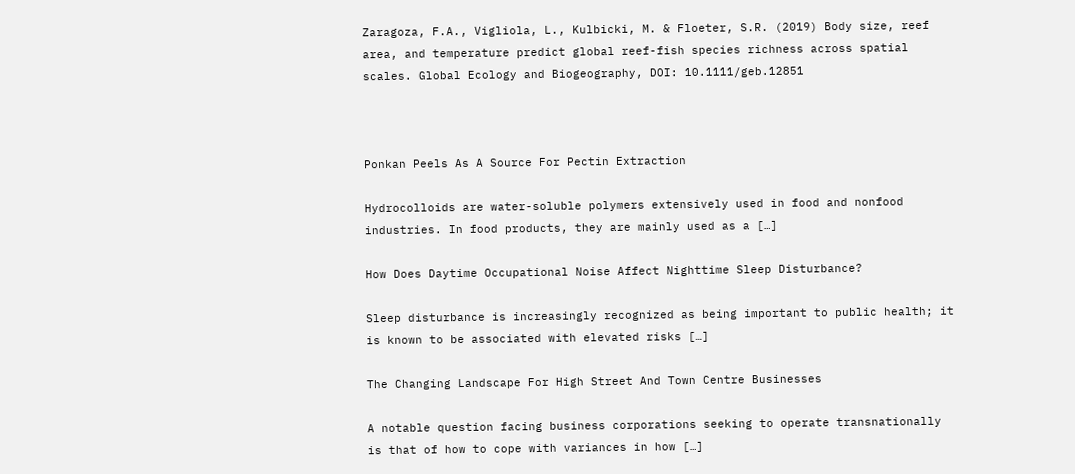Zaragoza, F.A., Vigliola, L., Kulbicki, M. & Floeter, S.R. (2019) Body size, reef area, and temperature predict global reef-fish species richness across spatial scales. Global Ecology and Biogeography, DOI: 10.1111/geb.12851



Ponkan Peels As A Source For Pectin Extraction

Hydrocolloids are water-soluble polymers extensively used in food and nonfood industries. In food products, they are mainly used as a […]

How Does Daytime Occupational Noise Affect Nighttime Sleep Disturbance?

Sleep disturbance is increasingly recognized as being important to public health; it is known to be associated with elevated risks […]

The Changing Landscape For High Street And Town Centre Businesses

A notable question facing business corporations seeking to operate transnationally is that of how to cope with variances in how […]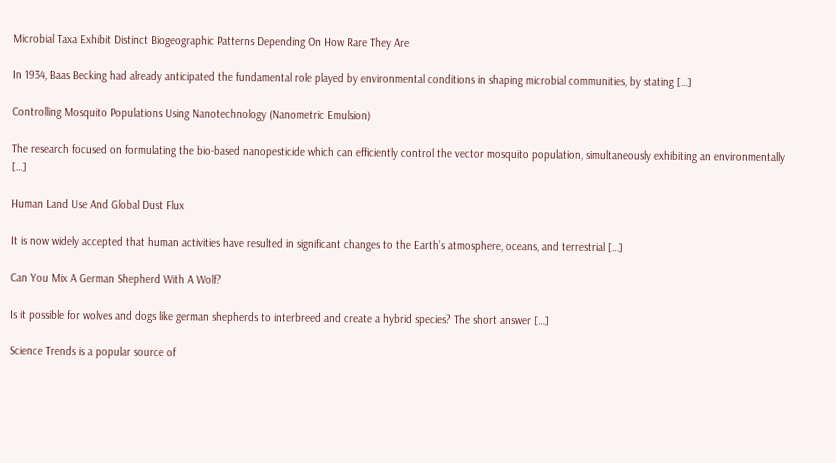Microbial Taxa Exhibit Distinct Biogeographic Patterns Depending On How Rare They Are

In 1934, Baas Becking had already anticipated the fundamental role played by environmental conditions in shaping microbial communities, by stating […]

Controlling Mosquito Populations Using Nanotechnology (Nanometric Emulsion)

The research focused on formulating the bio-based nanopesticide which can efficiently control the vector mosquito population, simultaneously exhibiting an environmentally […]

Human Land Use And Global Dust Flux

It is now widely accepted that human activities have resulted in significant changes to the Earth’s atmosphere, oceans, and terrestrial […]

Can You Mix A German Shepherd With A Wolf?

Is it possible for wolves and dogs like german shepherds to interbreed and create a hybrid species? The short answer […]

Science Trends is a popular source of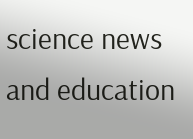science news and education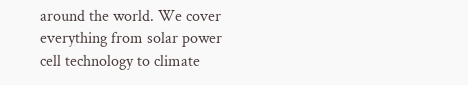around the world. We cover everything from solar power cell technology to climate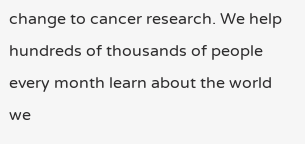change to cancer research. We help hundreds of thousands of people every month learn about the world we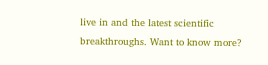live in and the latest scientific breakthroughs. Want to know more?